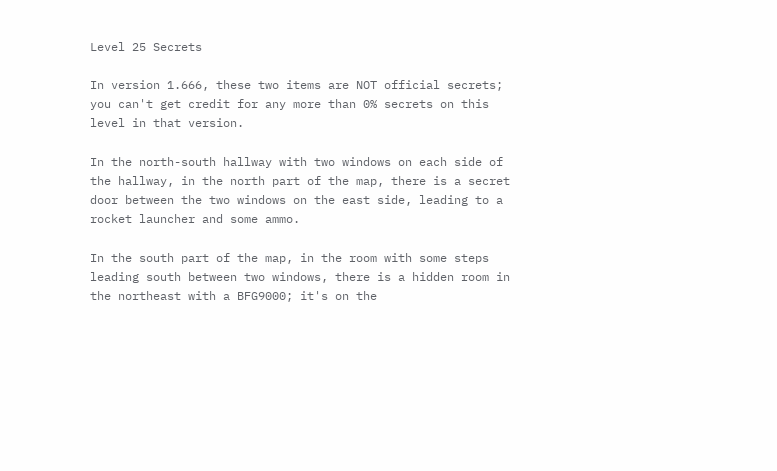Level 25 Secrets

In version 1.666, these two items are NOT official secrets; you can't get credit for any more than 0% secrets on this level in that version.

In the north-south hallway with two windows on each side of the hallway, in the north part of the map, there is a secret door between the two windows on the east side, leading to a rocket launcher and some ammo.

In the south part of the map, in the room with some steps leading south between two windows, there is a hidden room in the northeast with a BFG9000; it's on the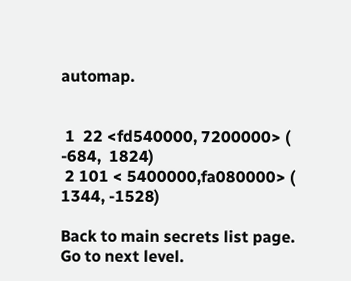automap.


 1  22 <fd540000, 7200000> ( -684,  1824)
 2 101 < 5400000,fa080000> ( 1344, -1528)

Back to main secrets list page.
Go to next level.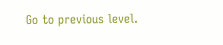Go to previous level.